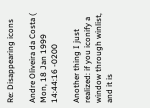Re: Disappearing icons

Andre Oliveira da Costa (
Mon, 18 Jan 1999 14:44:16 -0200

Another thing I just realized: if you iconify a window through winlist,
and it is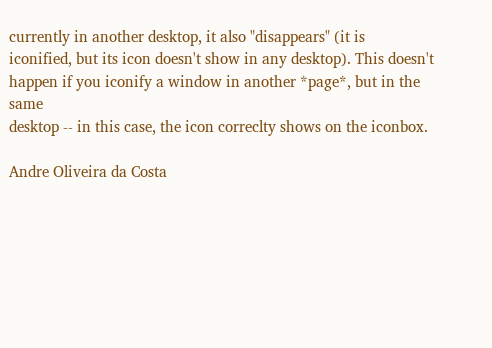currently in another desktop, it also "disappears" (it is
iconified, but its icon doesn't show in any desktop). This doesn't
happen if you iconify a window in another *page*, but in the same
desktop -- in this case, the icon correclty shows on the iconbox.

Andre Oliveira da Costa